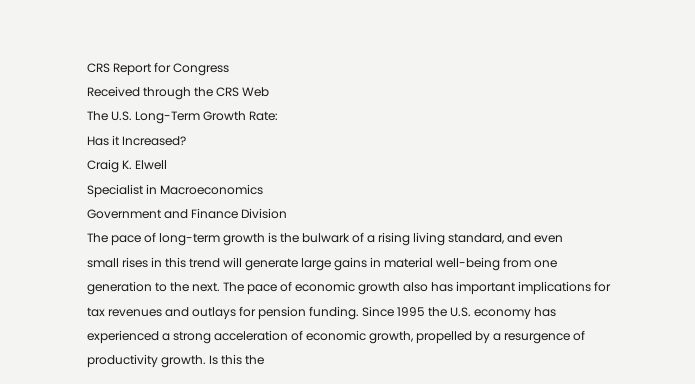CRS Report for Congress
Received through the CRS Web
The U.S. Long-Term Growth Rate:
Has it Increased?
Craig K. Elwell
Specialist in Macroeconomics
Government and Finance Division
The pace of long-term growth is the bulwark of a rising living standard, and even
small rises in this trend will generate large gains in material well-being from one
generation to the next. The pace of economic growth also has important implications for
tax revenues and outlays for pension funding. Since 1995 the U.S. economy has
experienced a strong acceleration of economic growth, propelled by a resurgence of
productivity growth. Is this the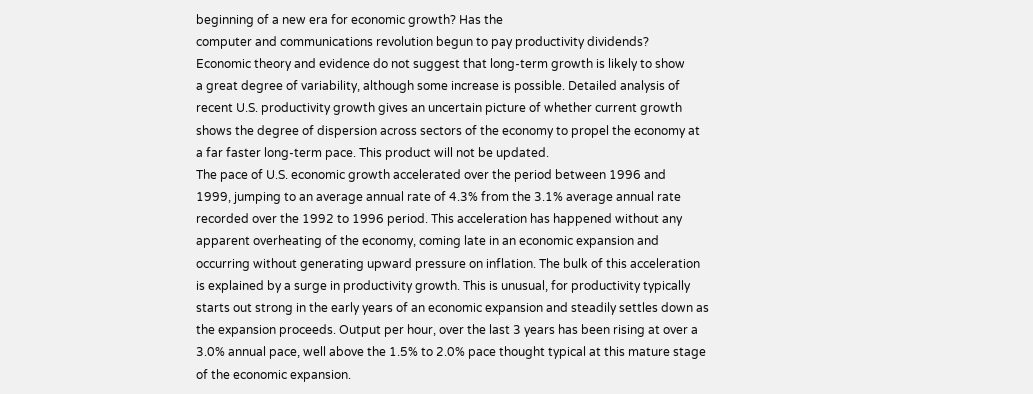beginning of a new era for economic growth? Has the
computer and communications revolution begun to pay productivity dividends?
Economic theory and evidence do not suggest that long-term growth is likely to show
a great degree of variability, although some increase is possible. Detailed analysis of
recent U.S. productivity growth gives an uncertain picture of whether current growth
shows the degree of dispersion across sectors of the economy to propel the economy at
a far faster long-term pace. This product will not be updated.
The pace of U.S. economic growth accelerated over the period between 1996 and
1999, jumping to an average annual rate of 4.3% from the 3.1% average annual rate
recorded over the 1992 to 1996 period. This acceleration has happened without any
apparent overheating of the economy, coming late in an economic expansion and
occurring without generating upward pressure on inflation. The bulk of this acceleration
is explained by a surge in productivity growth. This is unusual, for productivity typically
starts out strong in the early years of an economic expansion and steadily settles down as
the expansion proceeds. Output per hour, over the last 3 years has been rising at over a
3.0% annual pace, well above the 1.5% to 2.0% pace thought typical at this mature stage
of the economic expansion.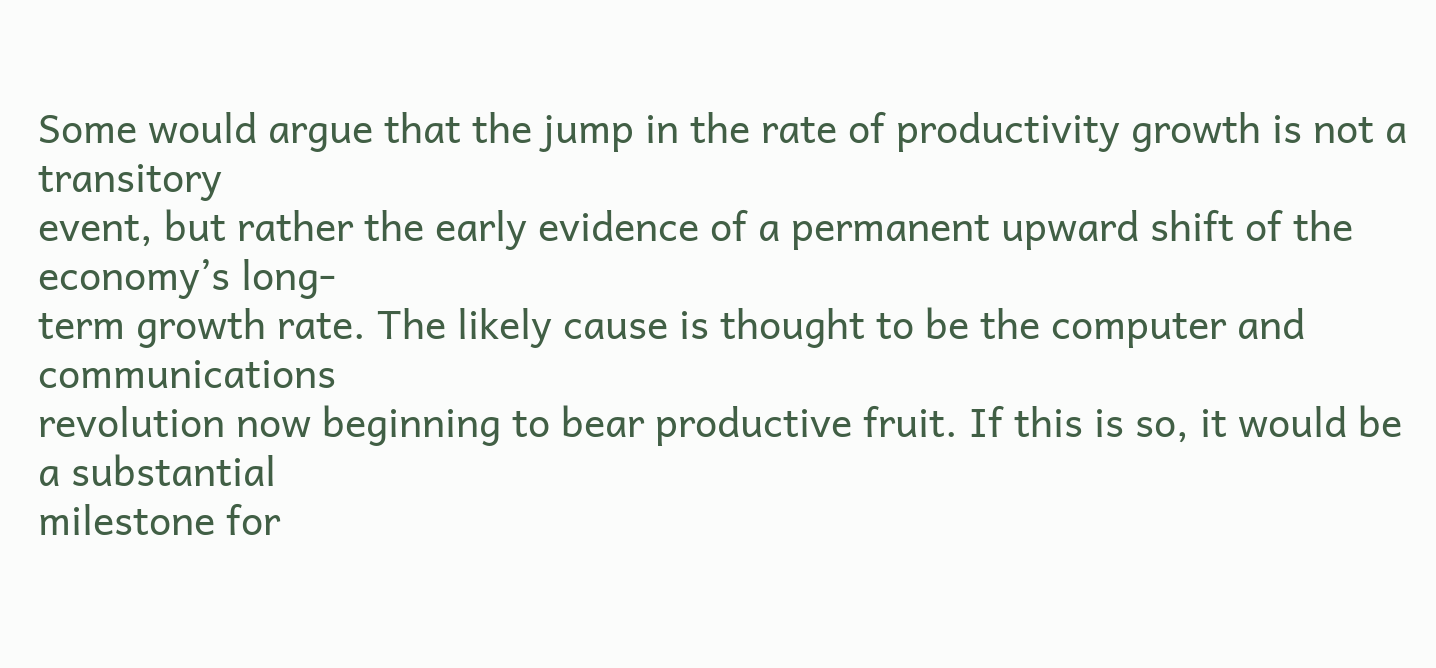Some would argue that the jump in the rate of productivity growth is not a transitory
event, but rather the early evidence of a permanent upward shift of the economy’s long-
term growth rate. The likely cause is thought to be the computer and communications
revolution now beginning to bear productive fruit. If this is so, it would be a substantial
milestone for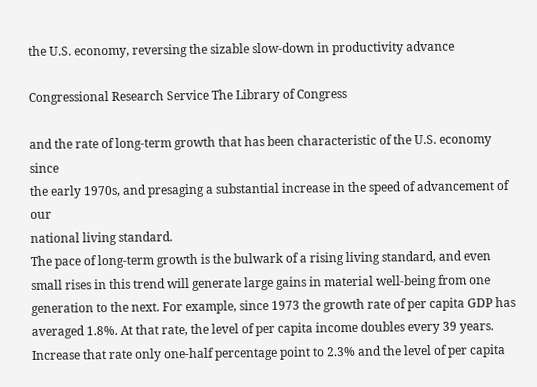the U.S. economy, reversing the sizable slow-down in productivity advance

Congressional Research Service The Library of Congress

and the rate of long-term growth that has been characteristic of the U.S. economy since
the early 1970s, and presaging a substantial increase in the speed of advancement of our
national living standard.
The pace of long-term growth is the bulwark of a rising living standard, and even
small rises in this trend will generate large gains in material well-being from one
generation to the next. For example, since 1973 the growth rate of per capita GDP has
averaged 1.8%. At that rate, the level of per capita income doubles every 39 years.
Increase that rate only one-half percentage point to 2.3% and the level of per capita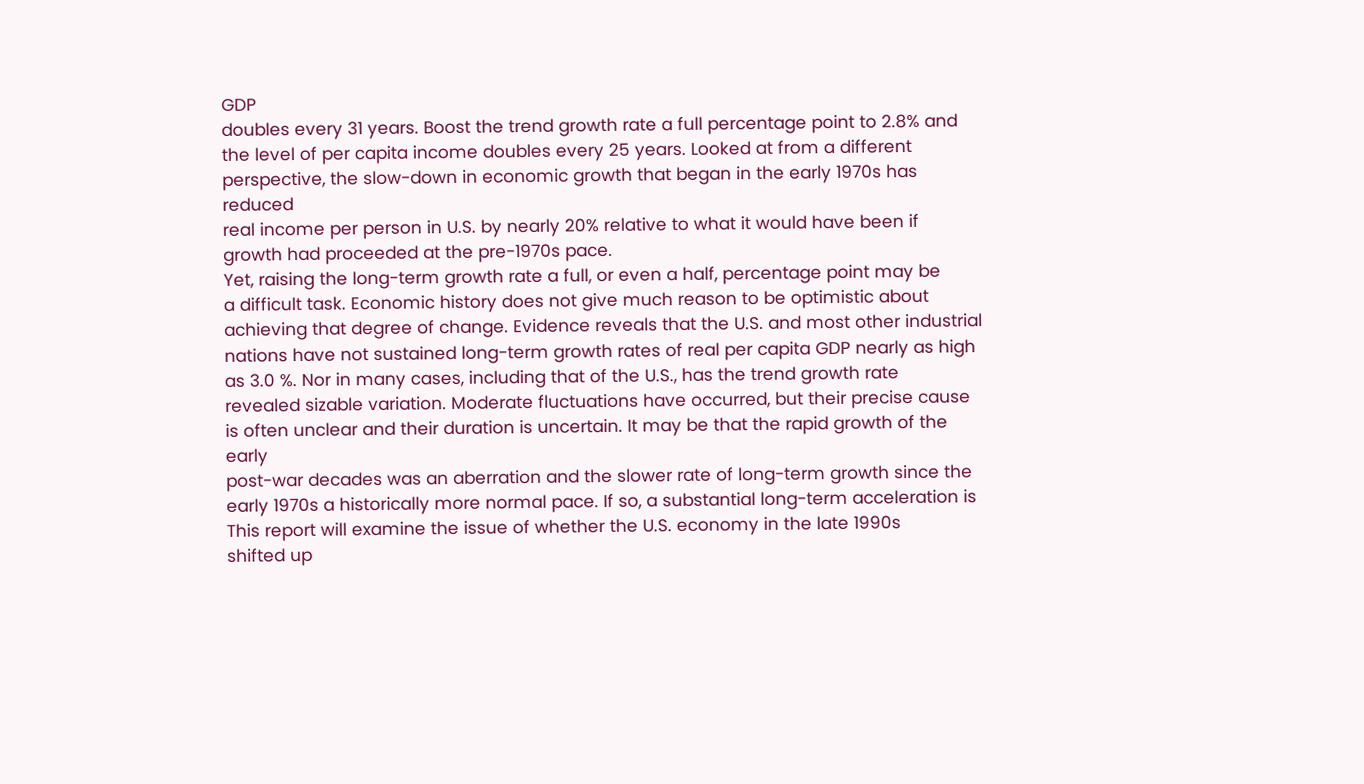GDP
doubles every 31 years. Boost the trend growth rate a full percentage point to 2.8% and
the level of per capita income doubles every 25 years. Looked at from a different
perspective, the slow-down in economic growth that began in the early 1970s has reduced
real income per person in U.S. by nearly 20% relative to what it would have been if
growth had proceeded at the pre-1970s pace.
Yet, raising the long-term growth rate a full, or even a half, percentage point may be
a difficult task. Economic history does not give much reason to be optimistic about
achieving that degree of change. Evidence reveals that the U.S. and most other industrial
nations have not sustained long-term growth rates of real per capita GDP nearly as high
as 3.0 %. Nor in many cases, including that of the U.S., has the trend growth rate
revealed sizable variation. Moderate fluctuations have occurred, but their precise cause
is often unclear and their duration is uncertain. It may be that the rapid growth of the early
post-war decades was an aberration and the slower rate of long-term growth since the
early 1970s a historically more normal pace. If so, a substantial long-term acceleration is
This report will examine the issue of whether the U.S. economy in the late 1990s
shifted up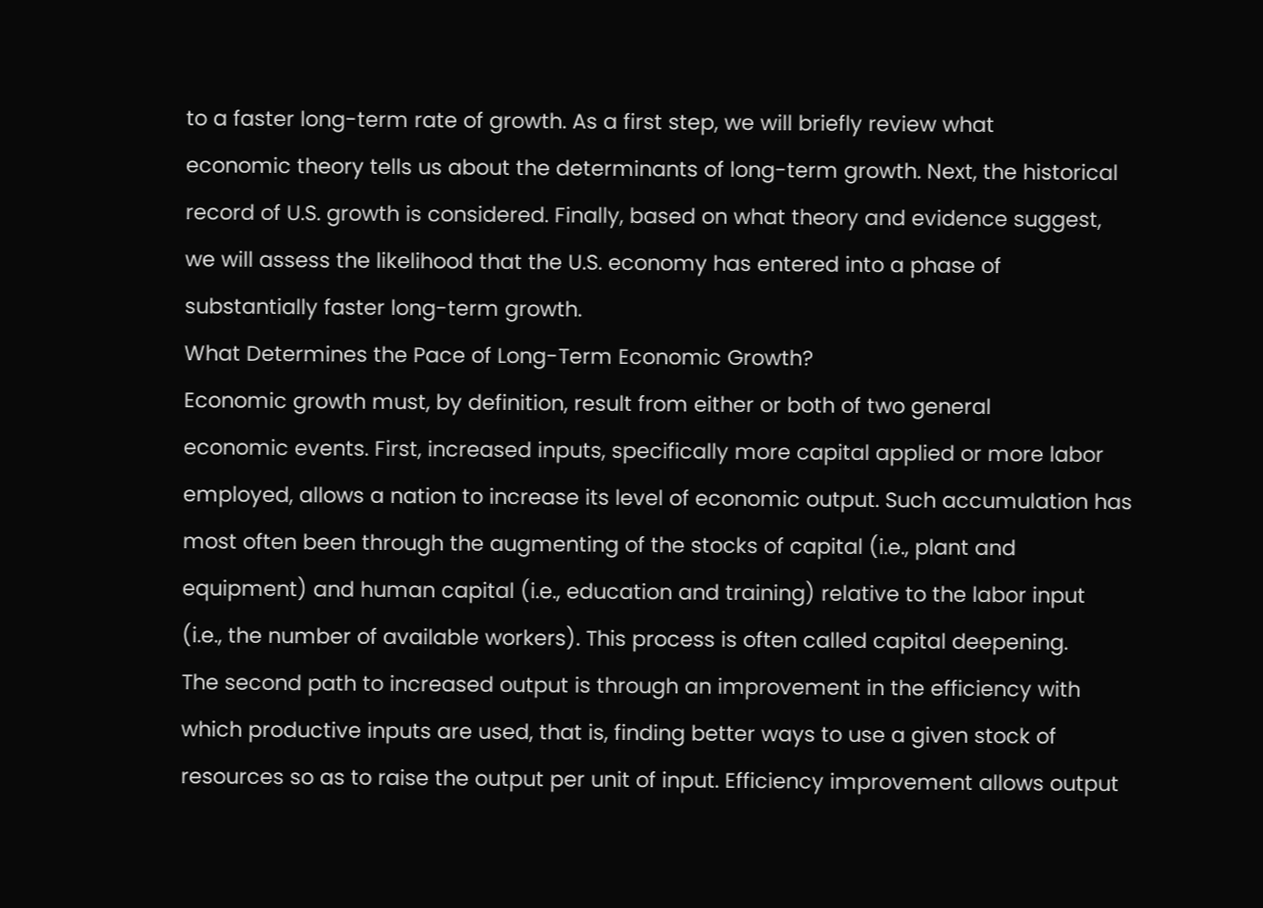to a faster long-term rate of growth. As a first step, we will briefly review what
economic theory tells us about the determinants of long-term growth. Next, the historical
record of U.S. growth is considered. Finally, based on what theory and evidence suggest,
we will assess the likelihood that the U.S. economy has entered into a phase of
substantially faster long-term growth.
What Determines the Pace of Long-Term Economic Growth?
Economic growth must, by definition, result from either or both of two general
economic events. First, increased inputs, specifically more capital applied or more labor
employed, allows a nation to increase its level of economic output. Such accumulation has
most often been through the augmenting of the stocks of capital (i.e., plant and
equipment) and human capital (i.e., education and training) relative to the labor input
(i.e., the number of available workers). This process is often called capital deepening.
The second path to increased output is through an improvement in the efficiency with
which productive inputs are used, that is, finding better ways to use a given stock of
resources so as to raise the output per unit of input. Efficiency improvement allows output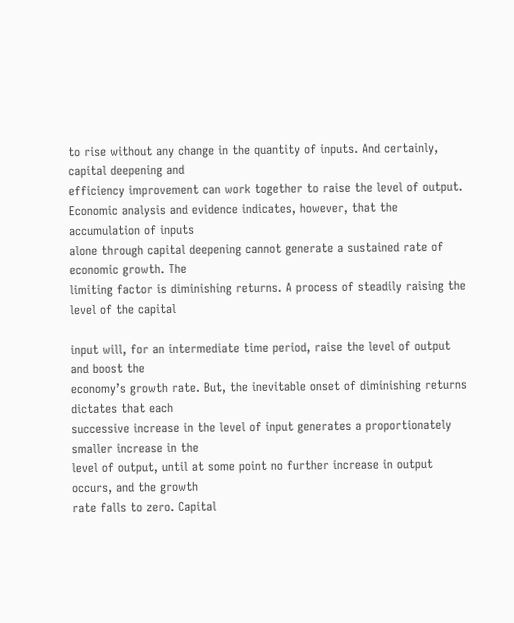to rise without any change in the quantity of inputs. And certainly, capital deepening and
efficiency improvement can work together to raise the level of output.
Economic analysis and evidence indicates, however, that the accumulation of inputs
alone through capital deepening cannot generate a sustained rate of economic growth. The
limiting factor is diminishing returns. A process of steadily raising the level of the capital

input will, for an intermediate time period, raise the level of output and boost the
economy’s growth rate. But, the inevitable onset of diminishing returns dictates that each
successive increase in the level of input generates a proportionately smaller increase in the
level of output, until at some point no further increase in output occurs, and the growth
rate falls to zero. Capital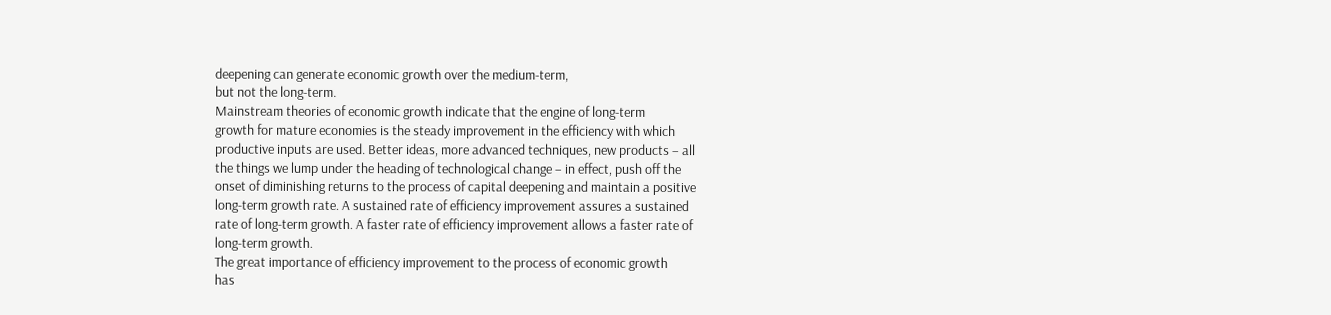deepening can generate economic growth over the medium-term,
but not the long-term.
Mainstream theories of economic growth indicate that the engine of long-term
growth for mature economies is the steady improvement in the efficiency with which
productive inputs are used. Better ideas, more advanced techniques, new products – all
the things we lump under the heading of technological change – in effect, push off the
onset of diminishing returns to the process of capital deepening and maintain a positive
long-term growth rate. A sustained rate of efficiency improvement assures a sustained
rate of long-term growth. A faster rate of efficiency improvement allows a faster rate of
long-term growth.
The great importance of efficiency improvement to the process of economic growth
has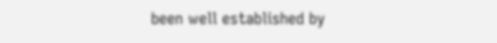been well established by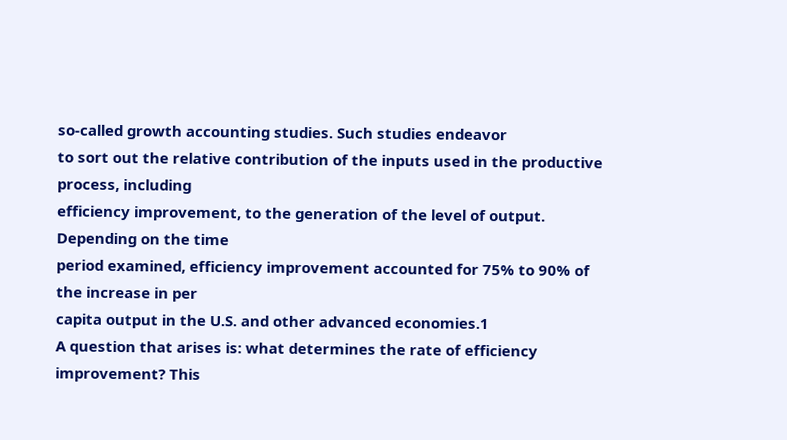so-called growth accounting studies. Such studies endeavor
to sort out the relative contribution of the inputs used in the productive process, including
efficiency improvement, to the generation of the level of output. Depending on the time
period examined, efficiency improvement accounted for 75% to 90% of the increase in per
capita output in the U.S. and other advanced economies.1
A question that arises is: what determines the rate of efficiency improvement? This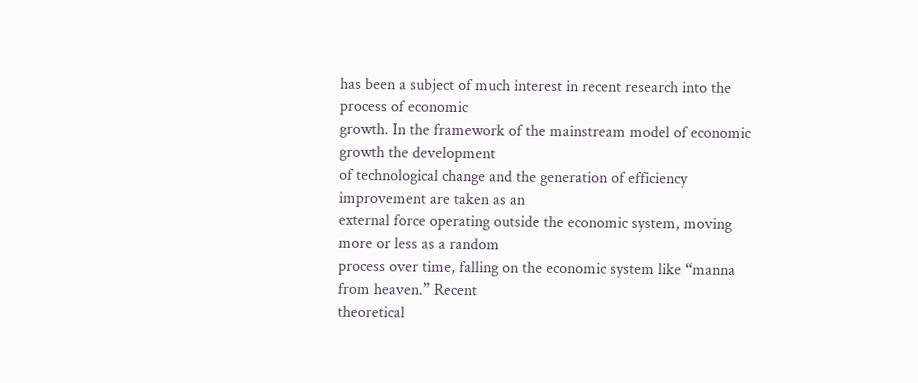has been a subject of much interest in recent research into the process of economic
growth. In the framework of the mainstream model of economic growth the development
of technological change and the generation of efficiency improvement are taken as an
external force operating outside the economic system, moving more or less as a random
process over time, falling on the economic system like “manna from heaven.” Recent
theoretical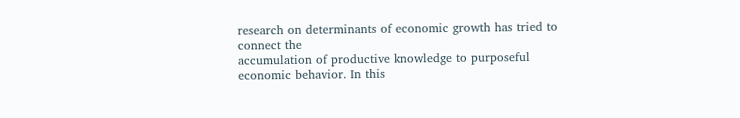research on determinants of economic growth has tried to connect the
accumulation of productive knowledge to purposeful economic behavior. In this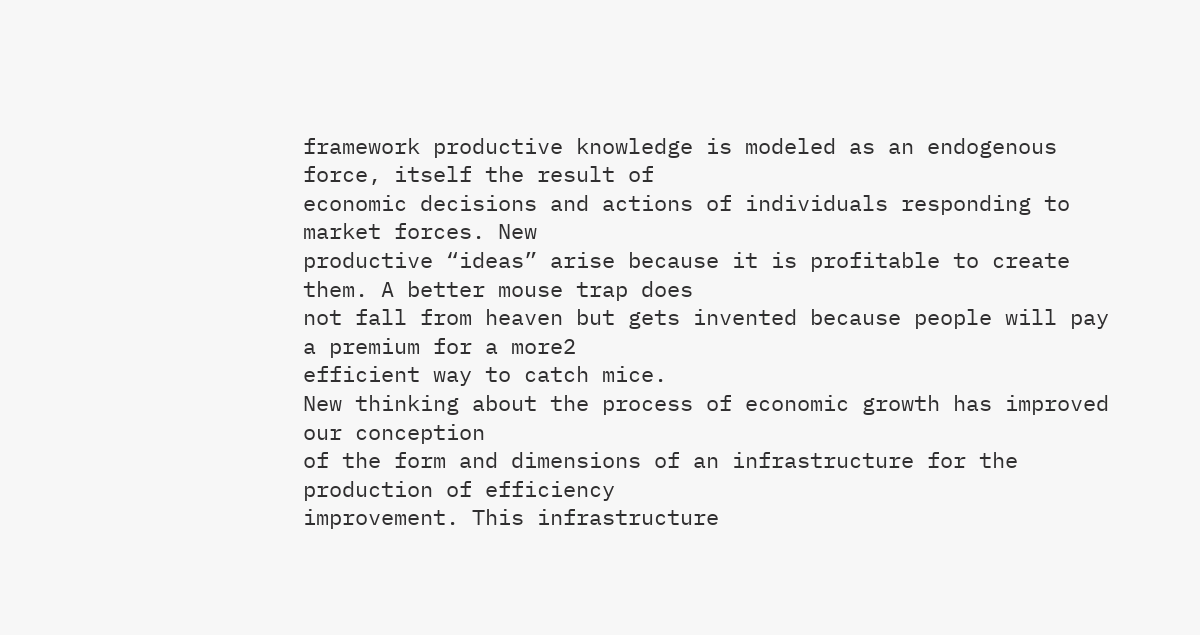framework productive knowledge is modeled as an endogenous force, itself the result of
economic decisions and actions of individuals responding to market forces. New
productive “ideas” arise because it is profitable to create them. A better mouse trap does
not fall from heaven but gets invented because people will pay a premium for a more2
efficient way to catch mice.
New thinking about the process of economic growth has improved our conception
of the form and dimensions of an infrastructure for the production of efficiency
improvement. This infrastructure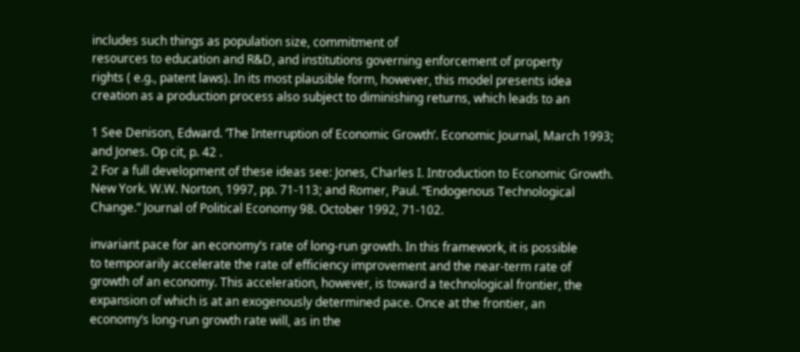includes such things as population size, commitment of
resources to education and R&D, and institutions governing enforcement of property
rights ( e.g., patent laws). In its most plausible form, however, this model presents idea
creation as a production process also subject to diminishing returns, which leads to an

1 See Denison, Edward. ‘The Interruption of Economic Growth’. Economic Journal, March 1993;
and Jones. Op cit, p. 42 .
2 For a full development of these ideas see: Jones, Charles I. Introduction to Economic Growth.
New York. W.W. Norton, 1997, pp. 71-113; and Romer, Paul. “Endogenous Technological
Change.” Journal of Political Economy 98. October 1992, 71-102.

invariant pace for an economy’s rate of long-run growth. In this framework, it is possible
to temporarily accelerate the rate of efficiency improvement and the near-term rate of
growth of an economy. This acceleration, however, is toward a technological frontier, the
expansion of which is at an exogenously determined pace. Once at the frontier, an
economy’s long-run growth rate will, as in the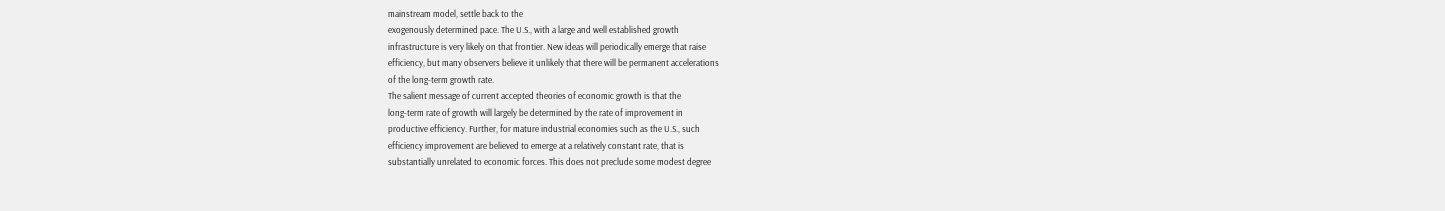mainstream model, settle back to the
exogenously determined pace. The U.S., with a large and well established growth
infrastructure is very likely on that frontier. New ideas will periodically emerge that raise
efficiency, but many observers believe it unlikely that there will be permanent accelerations
of the long-term growth rate.
The salient message of current accepted theories of economic growth is that the
long-term rate of growth will largely be determined by the rate of improvement in
productive efficiency. Further, for mature industrial economies such as the U.S., such
efficiency improvement are believed to emerge at a relatively constant rate, that is
substantially unrelated to economic forces. This does not preclude some modest degree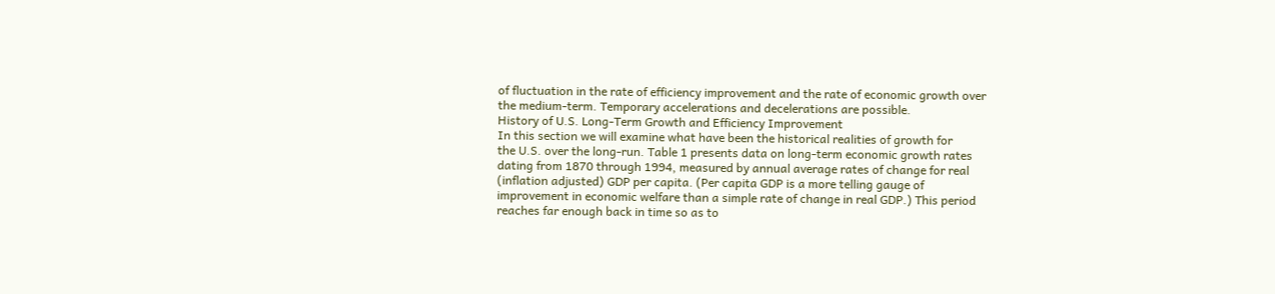of fluctuation in the rate of efficiency improvement and the rate of economic growth over
the medium-term. Temporary accelerations and decelerations are possible.
History of U.S. Long-Term Growth and Efficiency Improvement
In this section we will examine what have been the historical realities of growth for
the U.S. over the long-run. Table 1 presents data on long-term economic growth rates
dating from 1870 through 1994, measured by annual average rates of change for real
(inflation adjusted) GDP per capita. (Per capita GDP is a more telling gauge of
improvement in economic welfare than a simple rate of change in real GDP.) This period
reaches far enough back in time so as to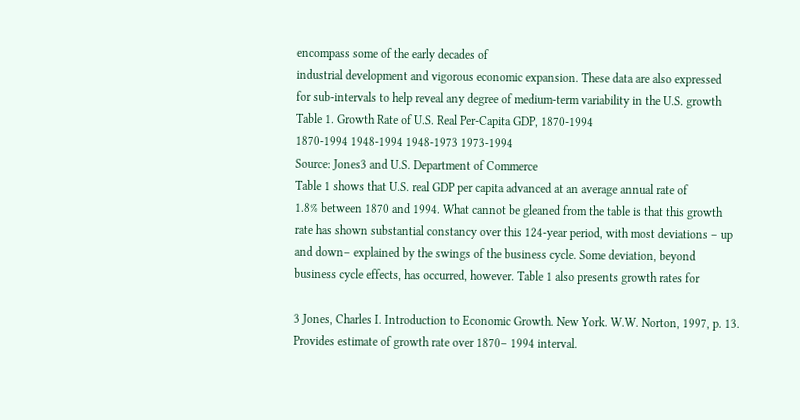encompass some of the early decades of
industrial development and vigorous economic expansion. These data are also expressed
for sub-intervals to help reveal any degree of medium-term variability in the U.S. growth
Table 1. Growth Rate of U.S. Real Per-Capita GDP, 1870-1994
1870-1994 1948-1994 1948-1973 1973-1994
Source: Jones3 and U.S. Department of Commerce
Table 1 shows that U.S. real GDP per capita advanced at an average annual rate of
1.8% between 1870 and 1994. What cannot be gleaned from the table is that this growth
rate has shown substantial constancy over this 124-year period, with most deviations – up
and down– explained by the swings of the business cycle. Some deviation, beyond
business cycle effects, has occurred, however. Table 1 also presents growth rates for

3 Jones, Charles I. Introduction to Economic Growth. New York. W.W. Norton, 1997, p. 13.
Provides estimate of growth rate over 1870– 1994 interval.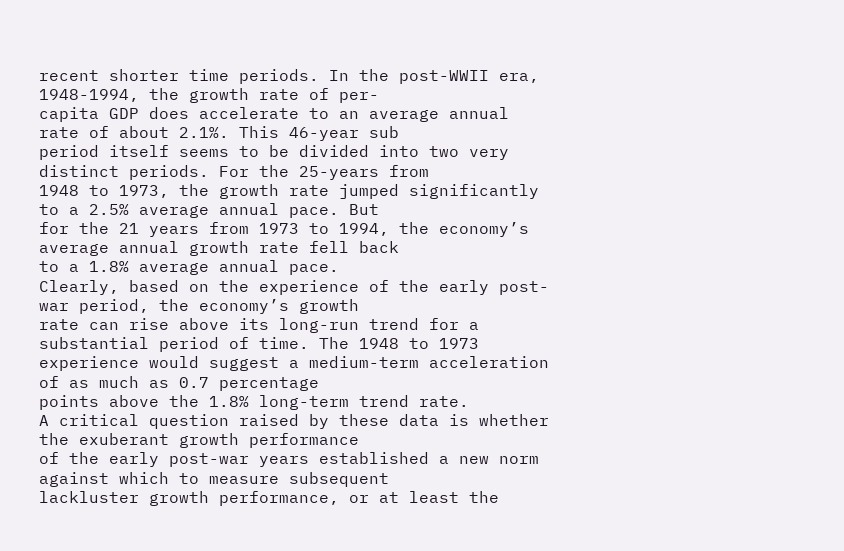recent shorter time periods. In the post-WWII era, 1948-1994, the growth rate of per-
capita GDP does accelerate to an average annual rate of about 2.1%. This 46-year sub
period itself seems to be divided into two very distinct periods. For the 25-years from
1948 to 1973, the growth rate jumped significantly to a 2.5% average annual pace. But
for the 21 years from 1973 to 1994, the economy’s average annual growth rate fell back
to a 1.8% average annual pace.
Clearly, based on the experience of the early post-war period, the economy’s growth
rate can rise above its long-run trend for a substantial period of time. The 1948 to 1973
experience would suggest a medium-term acceleration of as much as 0.7 percentage
points above the 1.8% long-term trend rate.
A critical question raised by these data is whether the exuberant growth performance
of the early post-war years established a new norm against which to measure subsequent
lackluster growth performance, or at least the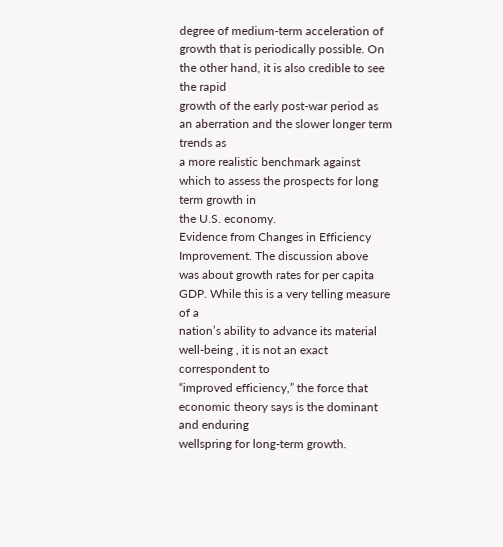degree of medium-term acceleration of
growth that is periodically possible. On the other hand, it is also credible to see the rapid
growth of the early post-war period as an aberration and the slower longer term trends as
a more realistic benchmark against which to assess the prospects for long term growth in
the U.S. economy.
Evidence from Changes in Efficiency Improvement. The discussion above
was about growth rates for per capita GDP. While this is a very telling measure of a
nation’s ability to advance its material well-being , it is not an exact correspondent to
“improved efficiency,” the force that economic theory says is the dominant and enduring
wellspring for long-term growth.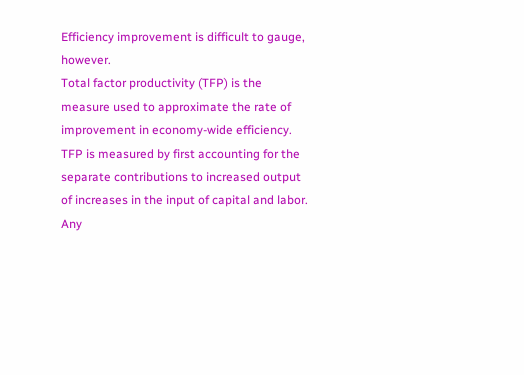Efficiency improvement is difficult to gauge, however.
Total factor productivity (TFP) is the measure used to approximate the rate of
improvement in economy-wide efficiency. TFP is measured by first accounting for the
separate contributions to increased output of increases in the input of capital and labor.
Any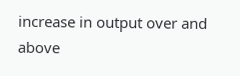increase in output over and above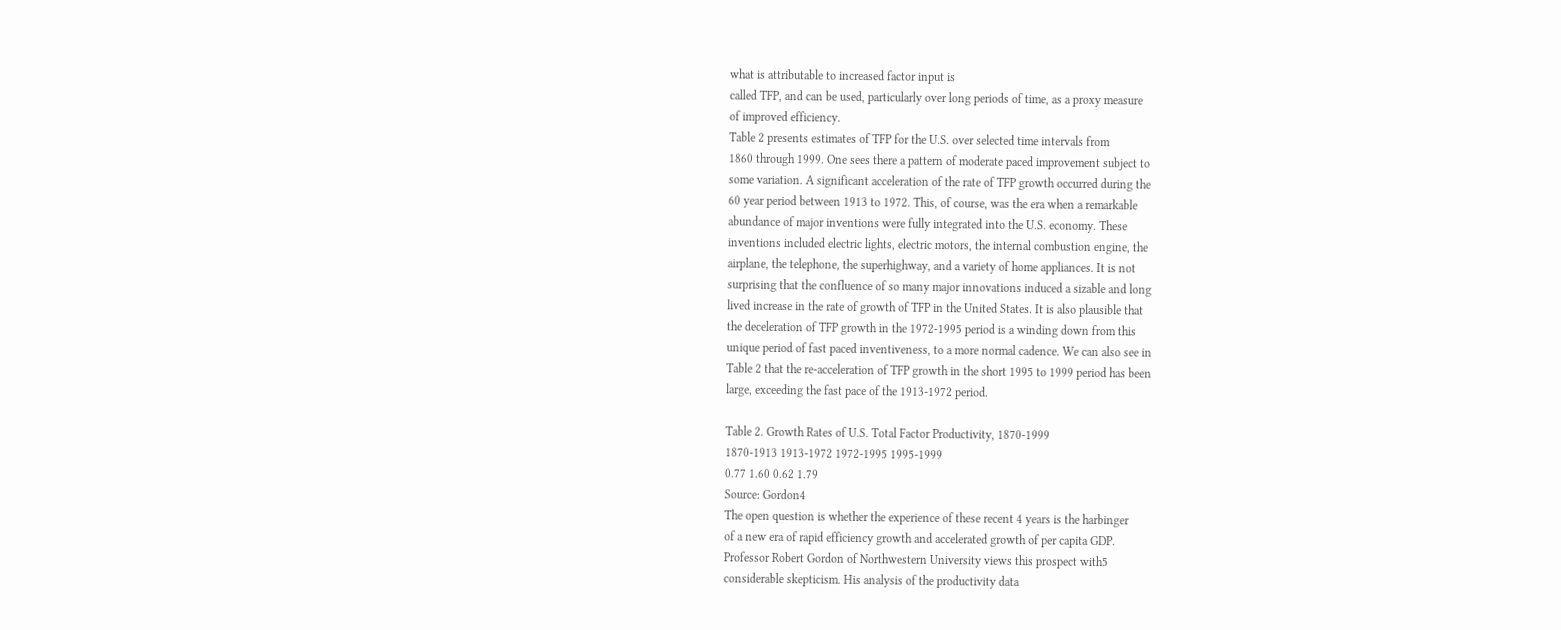what is attributable to increased factor input is
called TFP, and can be used, particularly over long periods of time, as a proxy measure
of improved efficiency.
Table 2 presents estimates of TFP for the U.S. over selected time intervals from
1860 through 1999. One sees there a pattern of moderate paced improvement subject to
some variation. A significant acceleration of the rate of TFP growth occurred during the
60 year period between 1913 to 1972. This, of course, was the era when a remarkable
abundance of major inventions were fully integrated into the U.S. economy. These
inventions included electric lights, electric motors, the internal combustion engine, the
airplane, the telephone, the superhighway, and a variety of home appliances. It is not
surprising that the confluence of so many major innovations induced a sizable and long
lived increase in the rate of growth of TFP in the United States. It is also plausible that
the deceleration of TFP growth in the 1972-1995 period is a winding down from this
unique period of fast paced inventiveness, to a more normal cadence. We can also see in
Table 2 that the re-acceleration of TFP growth in the short 1995 to 1999 period has been
large, exceeding the fast pace of the 1913-1972 period.

Table 2. Growth Rates of U.S. Total Factor Productivity, 1870-1999
1870-1913 1913-1972 1972-1995 1995-1999
0.77 1.60 0.62 1.79
Source: Gordon4
The open question is whether the experience of these recent 4 years is the harbinger
of a new era of rapid efficiency growth and accelerated growth of per capita GDP.
Professor Robert Gordon of Northwestern University views this prospect with5
considerable skepticism. His analysis of the productivity data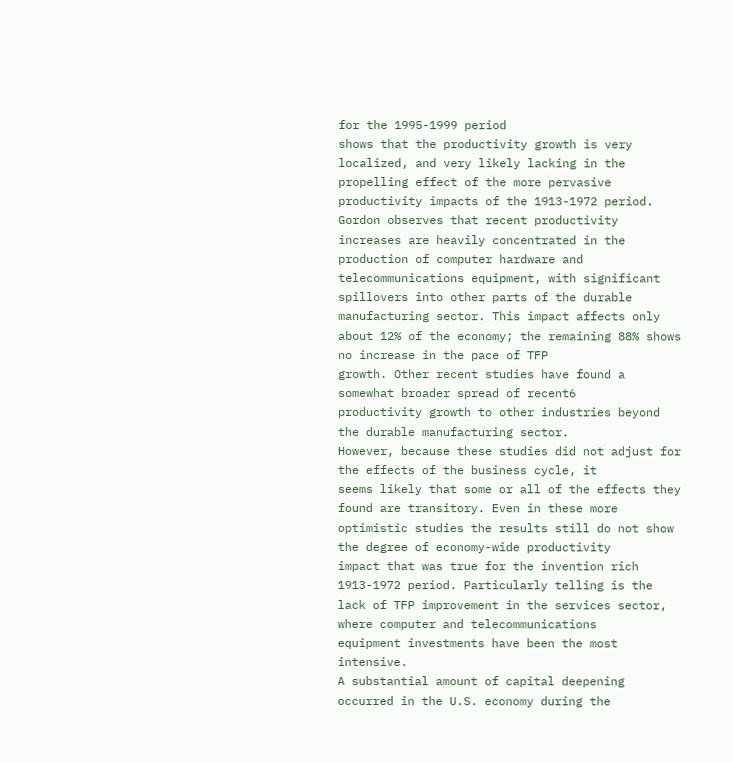for the 1995-1999 period
shows that the productivity growth is very localized, and very likely lacking in the
propelling effect of the more pervasive productivity impacts of the 1913-1972 period.
Gordon observes that recent productivity increases are heavily concentrated in the
production of computer hardware and telecommunications equipment, with significant
spillovers into other parts of the durable manufacturing sector. This impact affects only
about 12% of the economy; the remaining 88% shows no increase in the pace of TFP
growth. Other recent studies have found a somewhat broader spread of recent6
productivity growth to other industries beyond the durable manufacturing sector.
However, because these studies did not adjust for the effects of the business cycle, it
seems likely that some or all of the effects they found are transitory. Even in these more
optimistic studies the results still do not show the degree of economy-wide productivity
impact that was true for the invention rich 1913-1972 period. Particularly telling is the
lack of TFP improvement in the services sector, where computer and telecommunications
equipment investments have been the most intensive.
A substantial amount of capital deepening occurred in the U.S. economy during the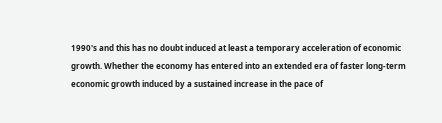1990's and this has no doubt induced at least a temporary acceleration of economic
growth. Whether the economy has entered into an extended era of faster long-term
economic growth induced by a sustained increase in the pace of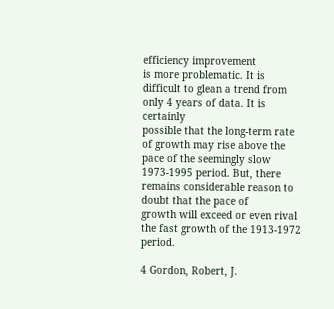efficiency improvement
is more problematic. It is difficult to glean a trend from only 4 years of data. It is certainly
possible that the long-term rate of growth may rise above the pace of the seemingly slow
1973-1995 period. But, there remains considerable reason to doubt that the pace of
growth will exceed or even rival the fast growth of the 1913-1972 period.

4 Gordon, Robert, J.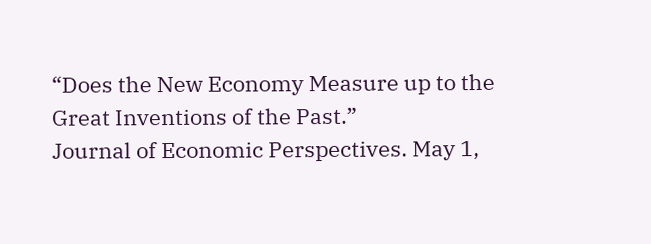“Does the New Economy Measure up to the Great Inventions of the Past.”
Journal of Economic Perspectives. May 1,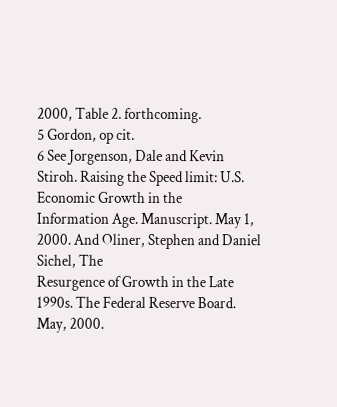2000, Table 2. forthcoming.
5 Gordon, op cit.
6 See Jorgenson, Dale and Kevin Stiroh. Raising the Speed limit: U.S. Economic Growth in the
Information Age. Manuscript. May 1, 2000. And Oliner, Stephen and Daniel Sichel, The
Resurgence of Growth in the Late 1990s. The Federal Reserve Board. May, 2000.